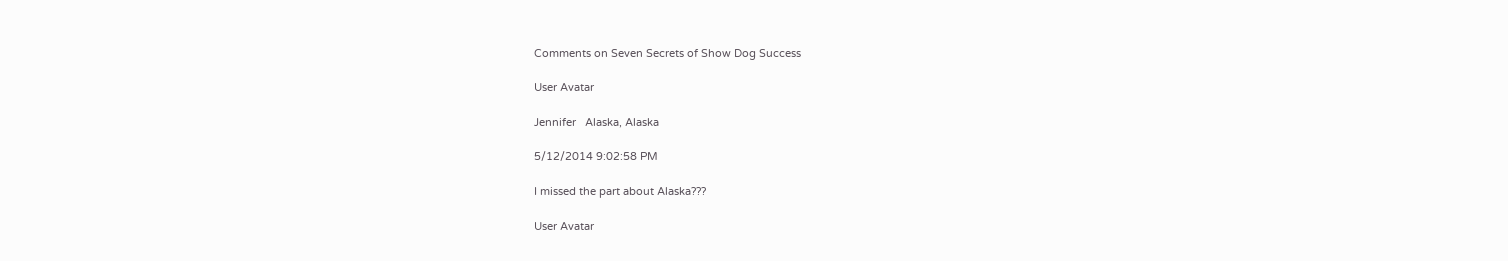Comments on Seven Secrets of Show Dog Success

User Avatar

Jennifer   Alaska, Alaska

5/12/2014 9:02:58 PM

I missed the part about Alaska???

User Avatar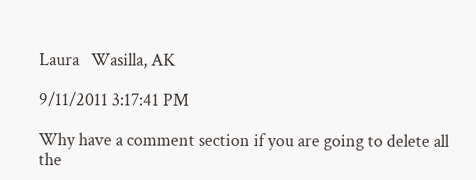Laura   Wasilla, AK

9/11/2011 3:17:41 PM

Why have a comment section if you are going to delete all the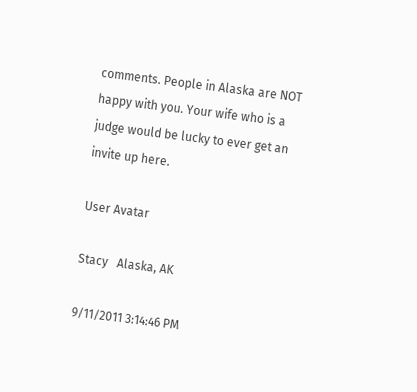comments. People in Alaska are NOT happy with you. Your wife who is a judge would be lucky to ever get an invite up here.

User Avatar

Stacy   Alaska, AK

9/11/2011 3:14:46 PM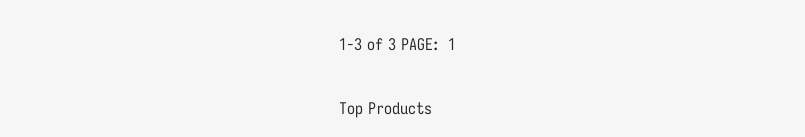1-3 of 3 PAGE:  1

Top Products